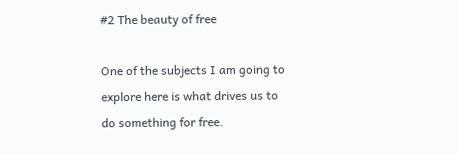#2 The beauty of free

One of the subjects I am going to explore here is what drives us to do something for free.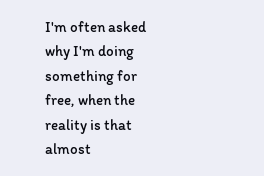I'm often asked why I'm doing something for free, when the reality is that almost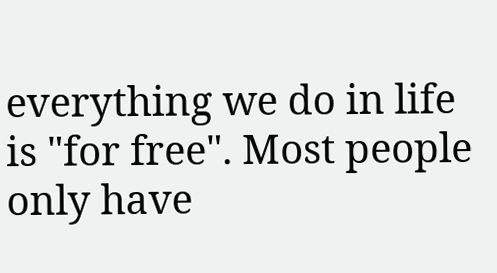everything we do in life is "for free". Most people only have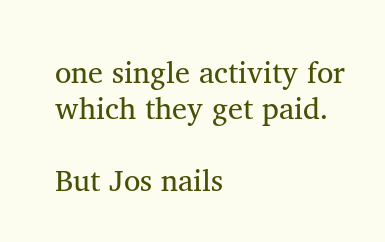one single activity for which they get paid.

But Jos nails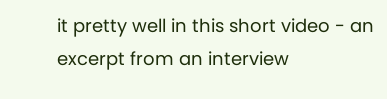it pretty well in this short video - an excerpt from an interview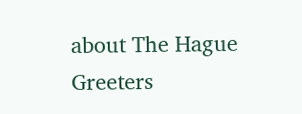about The Hague Greeters